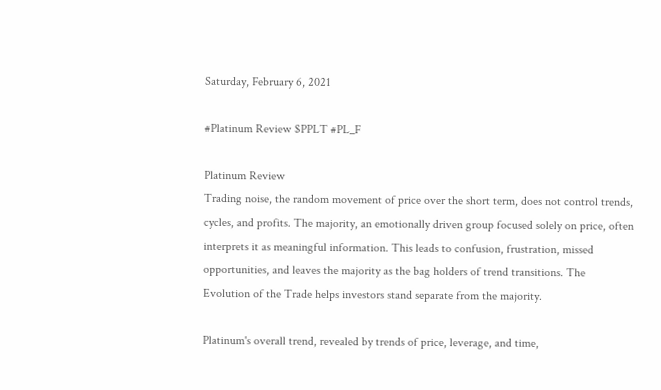Saturday, February 6, 2021

#Platinum Review $PPLT #PL_F

Platinum Review
Trading noise, the random movement of price over the short term, does not control trends, cycles, and profits. The majority, an emotionally driven group focused solely on price, often interprets it as meaningful information. This leads to confusion, frustration, missed opportunities, and leaves the majority as the bag holders of trend transitions. The Evolution of the Trade helps investors stand separate from the majority.

Platinum's overall trend, revealed by trends of price, leverage, and time,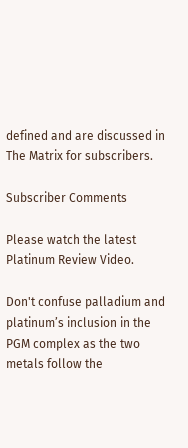defined and are discussed in The Matrix for subscribers.

Subscriber Comments

Please watch the latest Platinum Review Video.

Don't confuse palladium and platinum’s inclusion in the PGM complex as the two metals follow the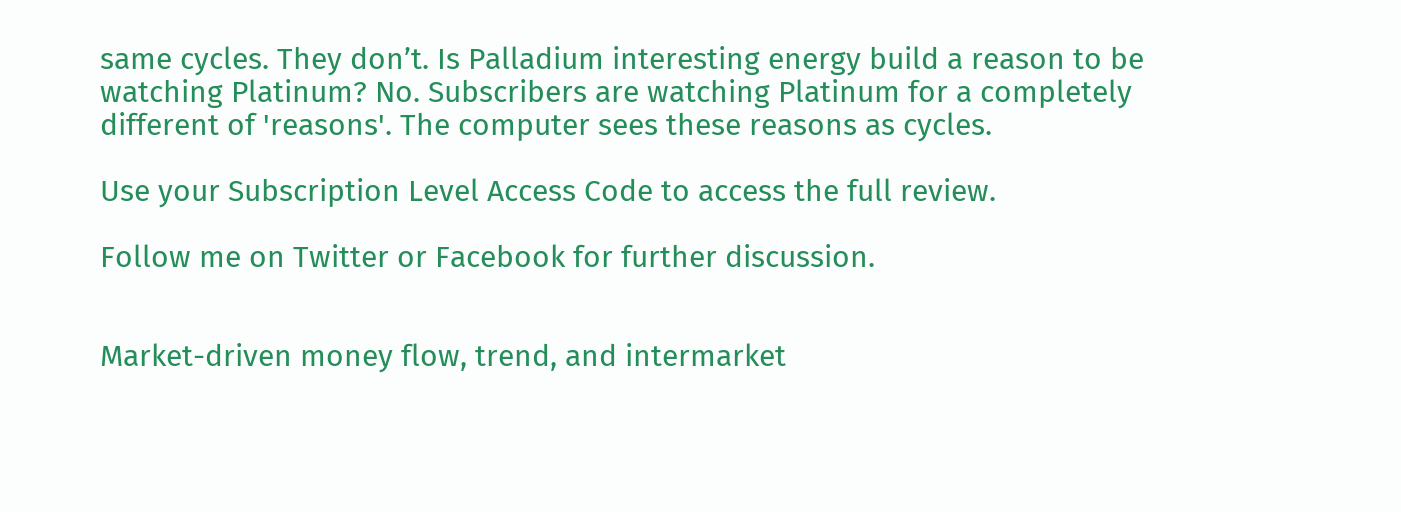same cycles. They don’t. Is Palladium interesting energy build a reason to be watching Platinum? No. Subscribers are watching Platinum for a completely different of 'reasons'. The computer sees these reasons as cycles.

Use your Subscription Level Access Code to access the full review.

Follow me on Twitter or Facebook for further discussion.


Market-driven money flow, trend, and intermarket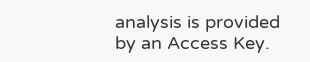analysis is provided by an Access Key.